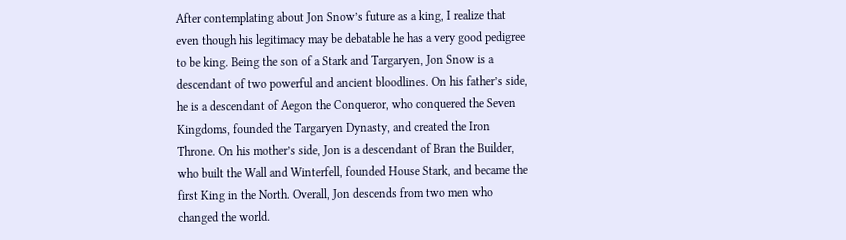After contemplating about Jon Snow’s future as a king, I realize that even though his legitimacy may be debatable he has a very good pedigree to be king. Being the son of a Stark and Targaryen, Jon Snow is a descendant of two powerful and ancient bloodlines. On his father’s side, he is a descendant of Aegon the Conqueror, who conquered the Seven Kingdoms, founded the Targaryen Dynasty, and created the Iron Throne. On his mother’s side, Jon is a descendant of Bran the Builder, who built the Wall and Winterfell, founded House Stark, and became the first King in the North. Overall, Jon descends from two men who changed the world.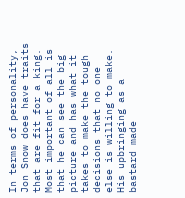In terms of personality, Jon Snow does have traits that are fit for a king. Most important of all is that he can see the big picture and has what it takes to make the tough decisions that no one else is willing to make. His upbringing as a bastard made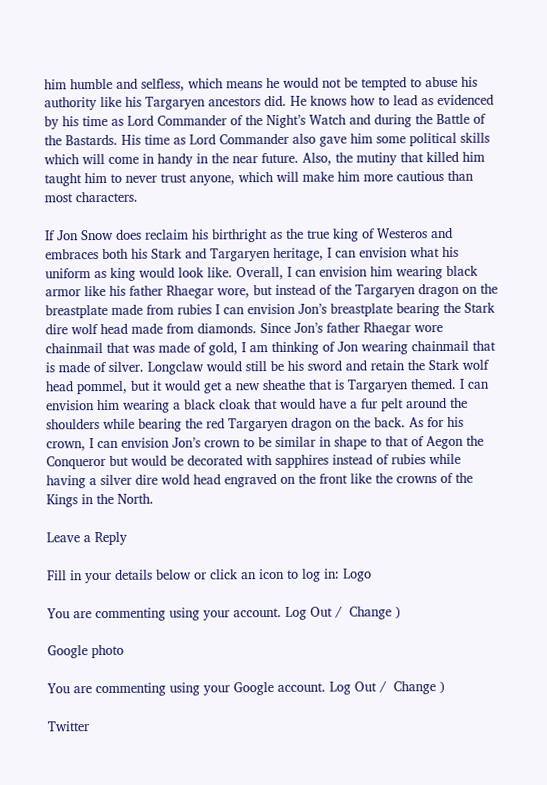him humble and selfless, which means he would not be tempted to abuse his authority like his Targaryen ancestors did. He knows how to lead as evidenced by his time as Lord Commander of the Night’s Watch and during the Battle of the Bastards. His time as Lord Commander also gave him some political skills which will come in handy in the near future. Also, the mutiny that killed him taught him to never trust anyone, which will make him more cautious than most characters.

If Jon Snow does reclaim his birthright as the true king of Westeros and embraces both his Stark and Targaryen heritage, I can envision what his uniform as king would look like. Overall, I can envision him wearing black armor like his father Rhaegar wore, but instead of the Targaryen dragon on the breastplate made from rubies I can envision Jon’s breastplate bearing the Stark dire wolf head made from diamonds. Since Jon’s father Rhaegar wore chainmail that was made of gold, I am thinking of Jon wearing chainmail that is made of silver. Longclaw would still be his sword and retain the Stark wolf head pommel, but it would get a new sheathe that is Targaryen themed. I can envision him wearing a black cloak that would have a fur pelt around the shoulders while bearing the red Targaryen dragon on the back. As for his crown, I can envision Jon’s crown to be similar in shape to that of Aegon the Conqueror but would be decorated with sapphires instead of rubies while having a silver dire wold head engraved on the front like the crowns of the Kings in the North.

Leave a Reply

Fill in your details below or click an icon to log in: Logo

You are commenting using your account. Log Out /  Change )

Google photo

You are commenting using your Google account. Log Out /  Change )

Twitter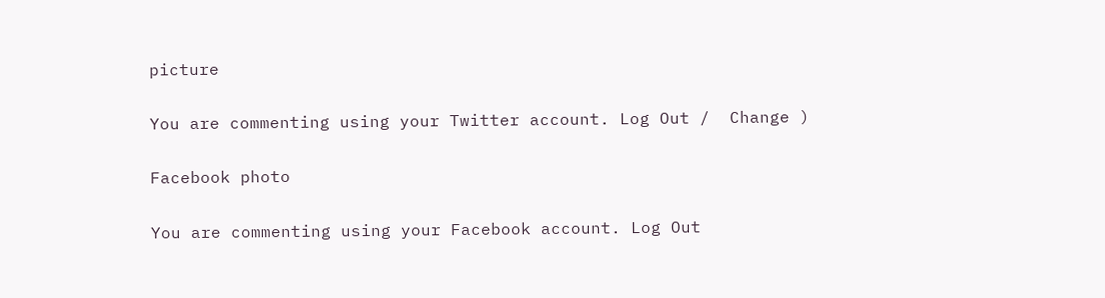picture

You are commenting using your Twitter account. Log Out /  Change )

Facebook photo

You are commenting using your Facebook account. Log Out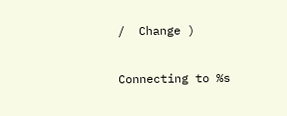/  Change )

Connecting to %s